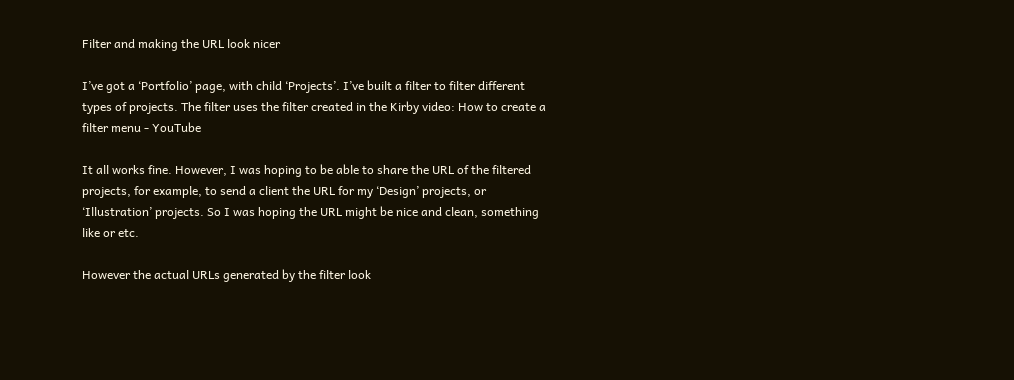Filter and making the URL look nicer

I’ve got a ‘Portfolio’ page, with child ‘Projects’. I’ve built a filter to filter different types of projects. The filter uses the filter created in the Kirby video: How to create a filter menu - YouTube

It all works fine. However, I was hoping to be able to share the URL of the filtered projects, for example, to send a client the URL for my ‘Design’ projects, or ‘Illustration’ projects. So I was hoping the URL might be nice and clean, something like or etc.

However the actual URLs generated by the filter look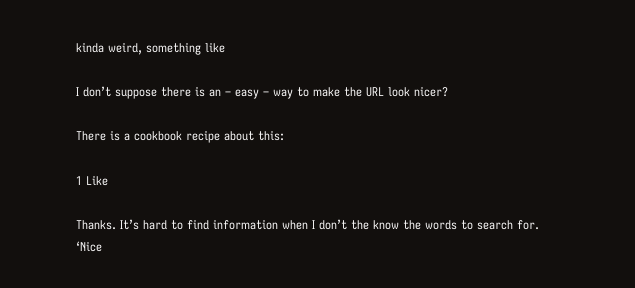kinda weird, something like

I don’t suppose there is an – easy – way to make the URL look nicer?

There is a cookbook recipe about this:

1 Like

Thanks. It’s hard to find information when I don’t the know the words to search for. ‘Nice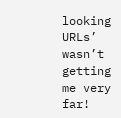looking URLs’ wasn’t getting me very far!